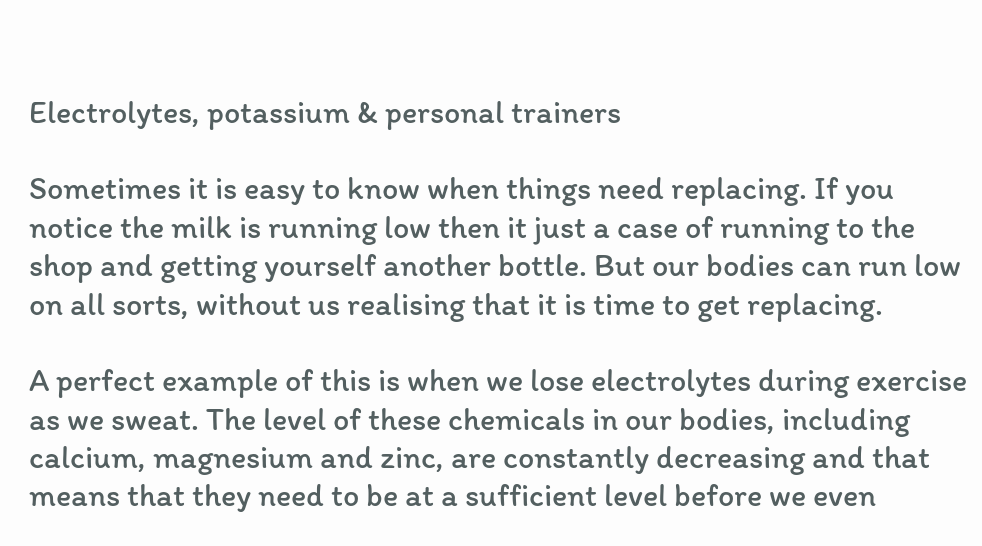Electrolytes, potassium & personal trainers

Sometimes it is easy to know when things need replacing. If you notice the milk is running low then it just a case of running to the shop and getting yourself another bottle. But our bodies can run low on all sorts, without us realising that it is time to get replacing.

A perfect example of this is when we lose electrolytes during exercise as we sweat. The level of these chemicals in our bodies, including calcium, magnesium and zinc, are constantly decreasing and that means that they need to be at a sufficient level before we even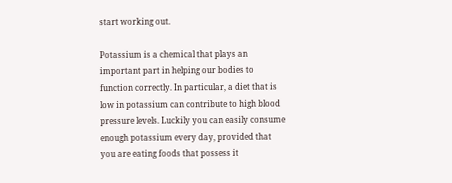start working out.

Potassium is a chemical that plays an important part in helping our bodies to function correctly. In particular, a diet that is low in potassium can contribute to high blood pressure levels. Luckily you can easily consume enough potassium every day, provided that you are eating foods that possess it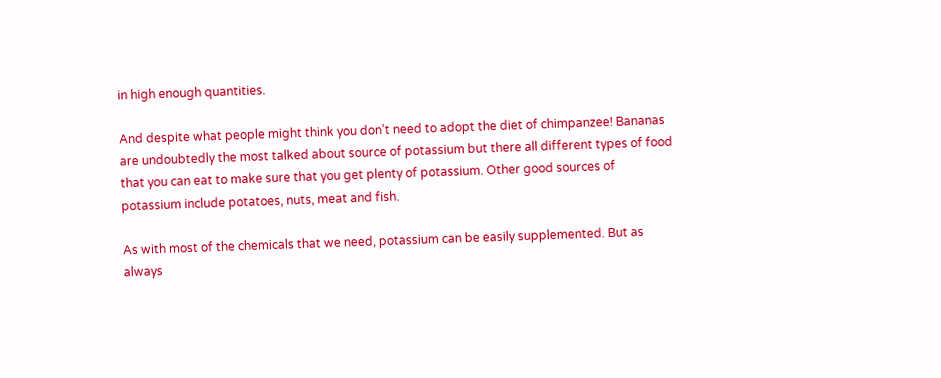in high enough quantities.

And despite what people might think you don’t need to adopt the diet of chimpanzee! Bananas are undoubtedly the most talked about source of potassium but there all different types of food that you can eat to make sure that you get plenty of potassium. Other good sources of potassium include potatoes, nuts, meat and fish.

As with most of the chemicals that we need, potassium can be easily supplemented. But as always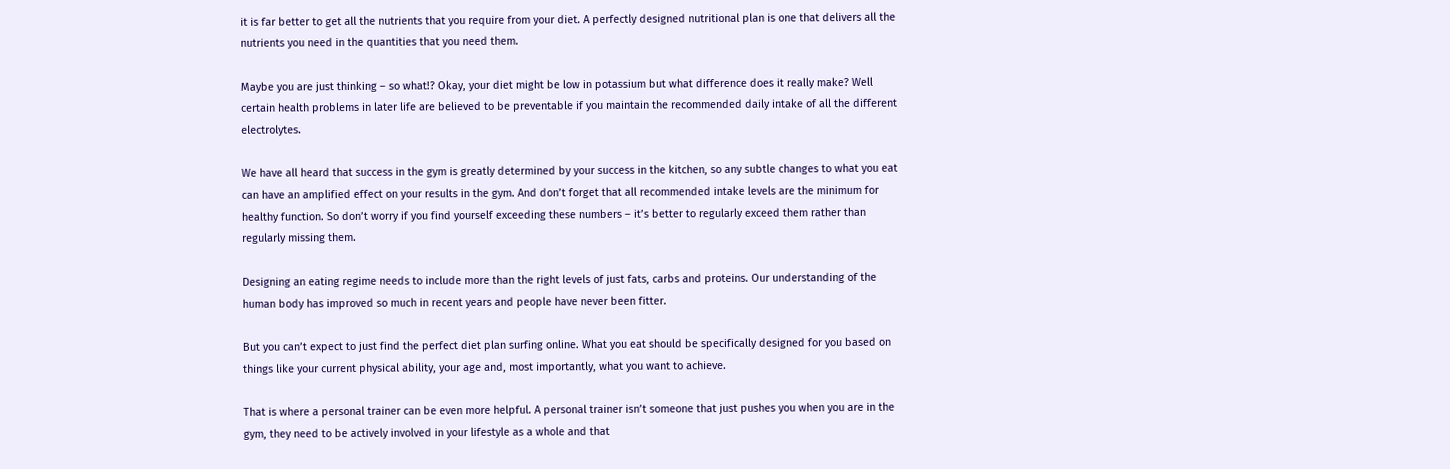it is far better to get all the nutrients that you require from your diet. A perfectly designed nutritional plan is one that delivers all the nutrients you need in the quantities that you need them.

Maybe you are just thinking – so what!? Okay, your diet might be low in potassium but what difference does it really make? Well certain health problems in later life are believed to be preventable if you maintain the recommended daily intake of all the different electrolytes.

We have all heard that success in the gym is greatly determined by your success in the kitchen, so any subtle changes to what you eat can have an amplified effect on your results in the gym. And don’t forget that all recommended intake levels are the minimum for healthy function. So don’t worry if you find yourself exceeding these numbers – it’s better to regularly exceed them rather than regularly missing them.

Designing an eating regime needs to include more than the right levels of just fats, carbs and proteins. Our understanding of the human body has improved so much in recent years and people have never been fitter.

But you can’t expect to just find the perfect diet plan surfing online. What you eat should be specifically designed for you based on things like your current physical ability, your age and, most importantly, what you want to achieve.

That is where a personal trainer can be even more helpful. A personal trainer isn’t someone that just pushes you when you are in the gym, they need to be actively involved in your lifestyle as a whole and that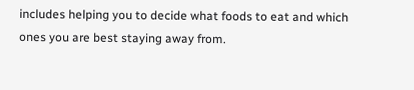includes helping you to decide what foods to eat and which ones you are best staying away from.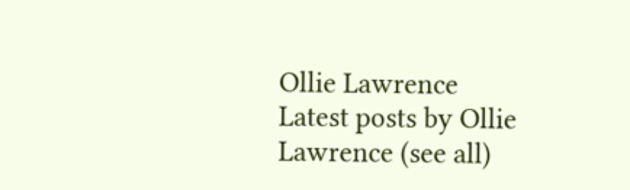Ollie Lawrence
Latest posts by Ollie Lawrence (see all)